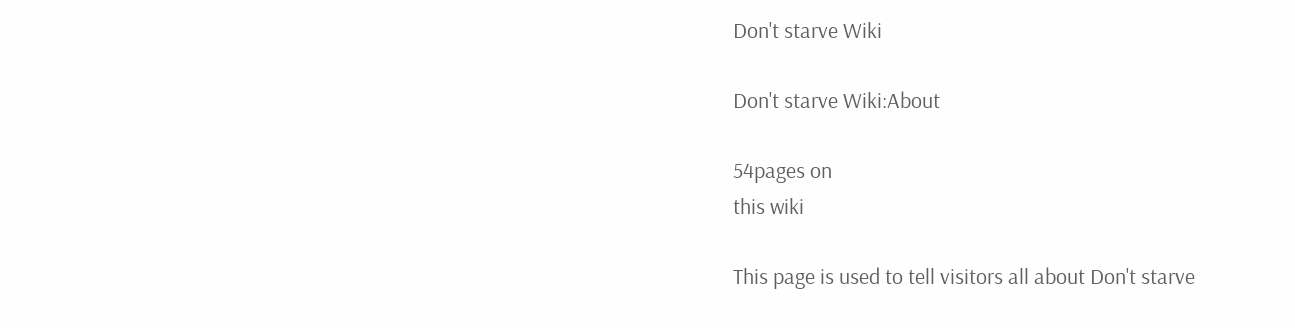Don't starve Wiki

Don't starve Wiki:About

54pages on
this wiki

This page is used to tell visitors all about Don't starve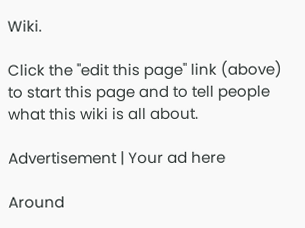Wiki.

Click the "edit this page" link (above) to start this page and to tell people what this wiki is all about.

Advertisement | Your ad here

Around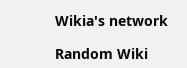Wikia's network

Random Wiki